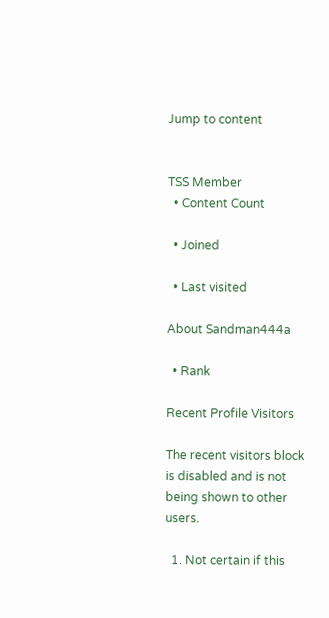Jump to content


TSS Member
  • Content Count

  • Joined

  • Last visited

About Sandman444a

  • Rank

Recent Profile Visitors

The recent visitors block is disabled and is not being shown to other users.

  1. Not certain if this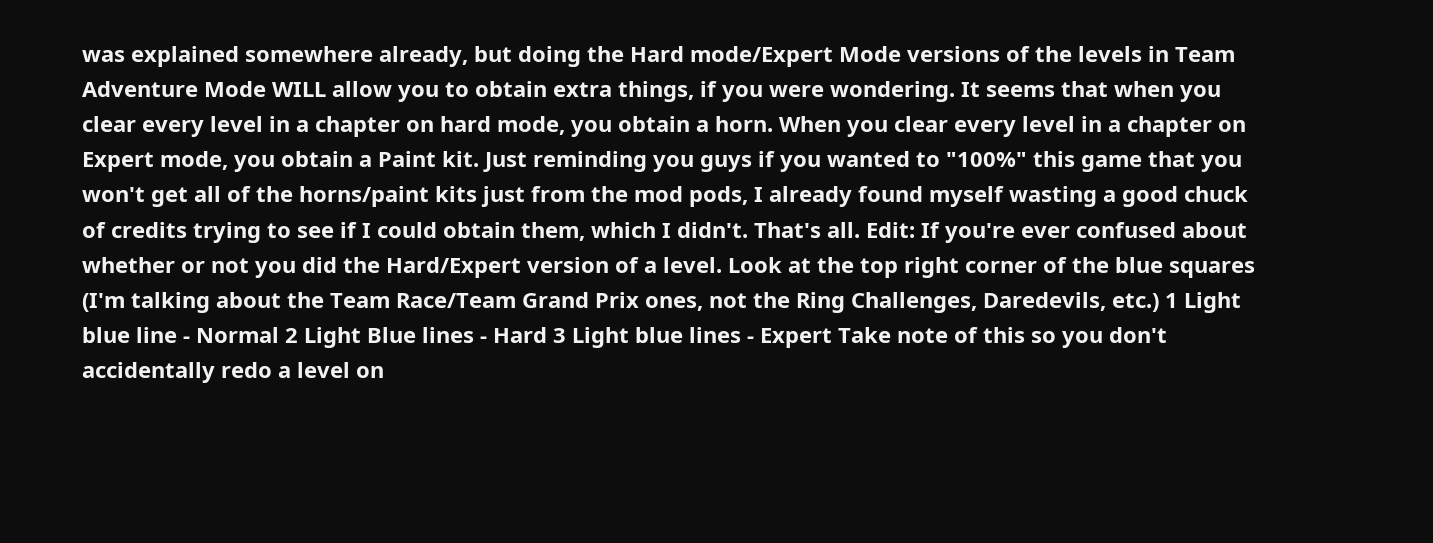was explained somewhere already, but doing the Hard mode/Expert Mode versions of the levels in Team Adventure Mode WILL allow you to obtain extra things, if you were wondering. It seems that when you clear every level in a chapter on hard mode, you obtain a horn. When you clear every level in a chapter on Expert mode, you obtain a Paint kit. Just reminding you guys if you wanted to "100%" this game that you won't get all of the horns/paint kits just from the mod pods, I already found myself wasting a good chuck of credits trying to see if I could obtain them, which I didn't. That's all. Edit: If you're ever confused about whether or not you did the Hard/Expert version of a level. Look at the top right corner of the blue squares (I'm talking about the Team Race/Team Grand Prix ones, not the Ring Challenges, Daredevils, etc.) 1 Light blue line - Normal 2 Light Blue lines - Hard 3 Light blue lines - Expert Take note of this so you don't accidentally redo a level on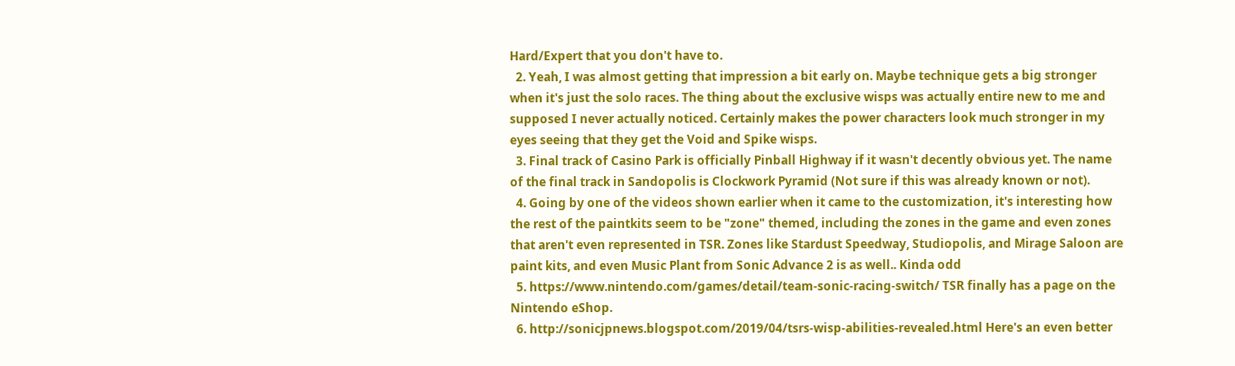Hard/Expert that you don't have to.
  2. Yeah, I was almost getting that impression a bit early on. Maybe technique gets a big stronger when it's just the solo races. The thing about the exclusive wisps was actually entire new to me and supposed I never actually noticed. Certainly makes the power characters look much stronger in my eyes seeing that they get the Void and Spike wisps.
  3. Final track of Casino Park is officially Pinball Highway if it wasn't decently obvious yet. The name of the final track in Sandopolis is Clockwork Pyramid (Not sure if this was already known or not).
  4. Going by one of the videos shown earlier when it came to the customization, it's interesting how the rest of the paintkits seem to be "zone" themed, including the zones in the game and even zones that aren't even represented in TSR. Zones like Stardust Speedway, Studiopolis, and Mirage Saloon are paint kits, and even Music Plant from Sonic Advance 2 is as well.. Kinda odd
  5. https://www.nintendo.com/games/detail/team-sonic-racing-switch/ TSR finally has a page on the Nintendo eShop.
  6. http://sonicjpnews.blogspot.com/2019/04/tsrs-wisp-abilities-revealed.html Here's an even better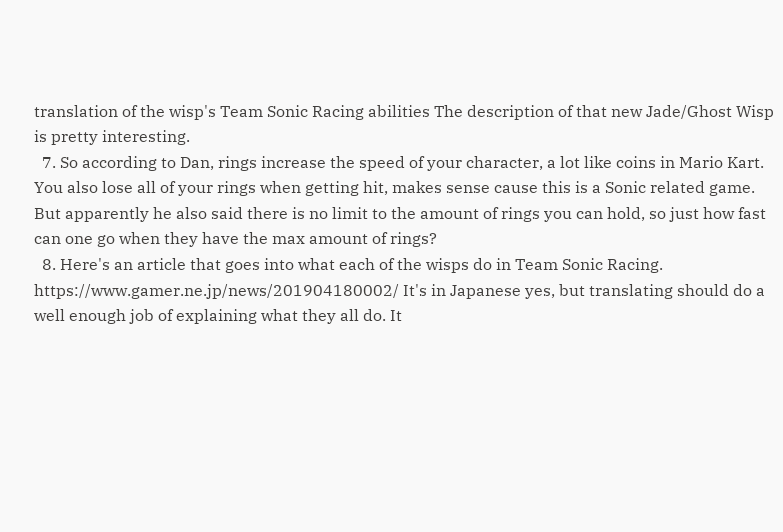translation of the wisp's Team Sonic Racing abilities The description of that new Jade/Ghost Wisp is pretty interesting.
  7. So according to Dan, rings increase the speed of your character, a lot like coins in Mario Kart. You also lose all of your rings when getting hit, makes sense cause this is a Sonic related game. But apparently he also said there is no limit to the amount of rings you can hold, so just how fast can one go when they have the max amount of rings?
  8. Here's an article that goes into what each of the wisps do in Team Sonic Racing. https://www.gamer.ne.jp/news/201904180002/ It's in Japanese yes, but translating should do a well enough job of explaining what they all do. It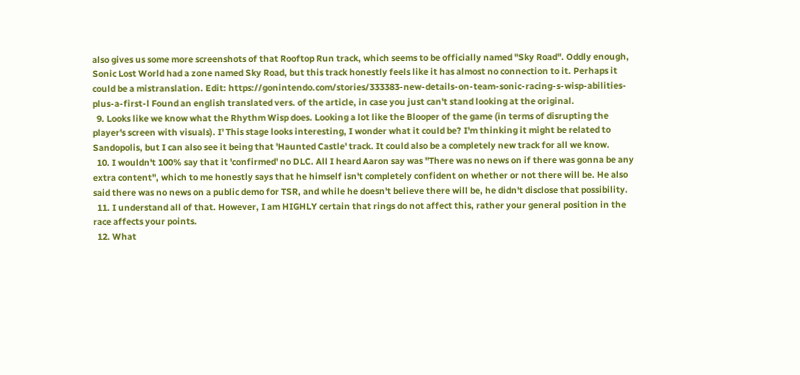also gives us some more screenshots of that Rooftop Run track, which seems to be officially named "Sky Road". Oddly enough, Sonic Lost World had a zone named Sky Road, but this track honestly feels like it has almost no connection to it. Perhaps it could be a mistranslation. Edit: https://gonintendo.com/stories/333383-new-details-on-team-sonic-racing-s-wisp-abilities-plus-a-first-l Found an english translated vers. of the article, in case you just can't stand looking at the original.
  9. Looks like we know what the Rhythm Wisp does. Looking a lot like the Blooper of the game (in terms of disrupting the player's screen with visuals). I' This stage looks interesting, I wonder what it could be? I'm thinking it might be related to Sandopolis, but I can also see it being that 'Haunted Castle' track. It could also be a completely new track for all we know.
  10. I wouldn't 100% say that it 'confirmed' no DLC. All I heard Aaron say was "There was no news on if there was gonna be any extra content", which to me honestly says that he himself isn't completely confident on whether or not there will be. He also said there was no news on a public demo for TSR, and while he doesn't believe there will be, he didn't disclose that possibility.
  11. I understand all of that. However, I am HIGHLY certain that rings do not affect this, rather your general position in the race affects your points.
  12. What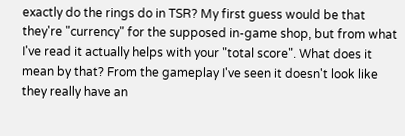exactly do the rings do in TSR? My first guess would be that they're "currency" for the supposed in-game shop, but from what I've read it actually helps with your "total score". What does it mean by that? From the gameplay I've seen it doesn't look like they really have an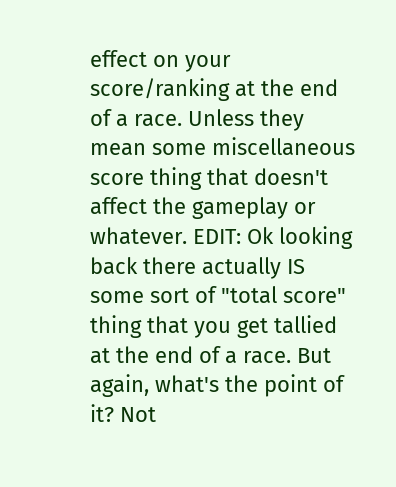effect on your score/ranking at the end of a race. Unless they mean some miscellaneous score thing that doesn't affect the gameplay or whatever. EDIT: Ok looking back there actually IS some sort of "total score" thing that you get tallied at the end of a race. But again, what's the point of it? Not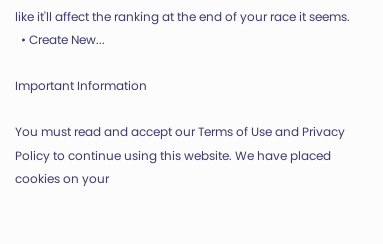like it'll affect the ranking at the end of your race it seems.
  • Create New...

Important Information

You must read and accept our Terms of Use and Privacy Policy to continue using this website. We have placed cookies on your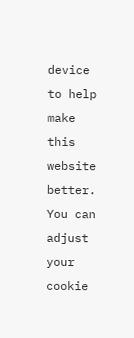device to help make this website better. You can adjust your cookie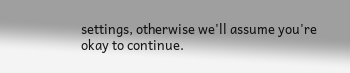settings, otherwise we'll assume you're okay to continue.